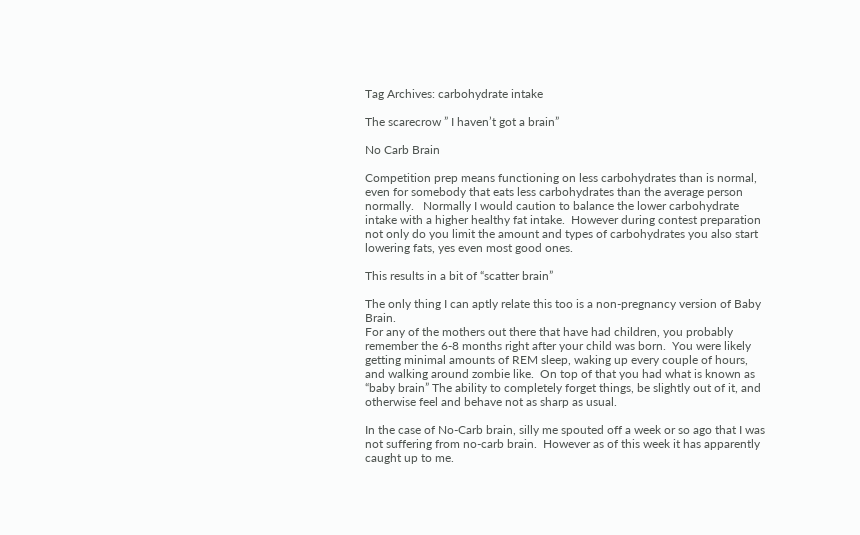Tag Archives: carbohydrate intake

The scarecrow ” I haven’t got a brain”

No Carb Brain

Competition prep means functioning on less carbohydrates than is normal, even for somebody that eats less carbohydrates than the average person normally.   Normally I would caution to balance the lower carbohydrate intake with a higher healthy fat intake.  However during contest preparation not only do you limit the amount and types of carbohydrates you also start lowering fats, yes even most good ones.

This results in a bit of “scatter brain”

The only thing I can aptly relate this too is a non-pregnancy version of Baby Brain.
For any of the mothers out there that have had children, you probably remember the 6-8 months right after your child was born.  You were likely getting minimal amounts of REM sleep, waking up every couple of hours, and walking around zombie like.  On top of that you had what is known as “baby brain” The ability to completely forget things, be slightly out of it, and otherwise feel and behave not as sharp as usual.

In the case of No-Carb brain, silly me spouted off a week or so ago that I was not suffering from no-carb brain.  However as of this week it has apparently caught up to me.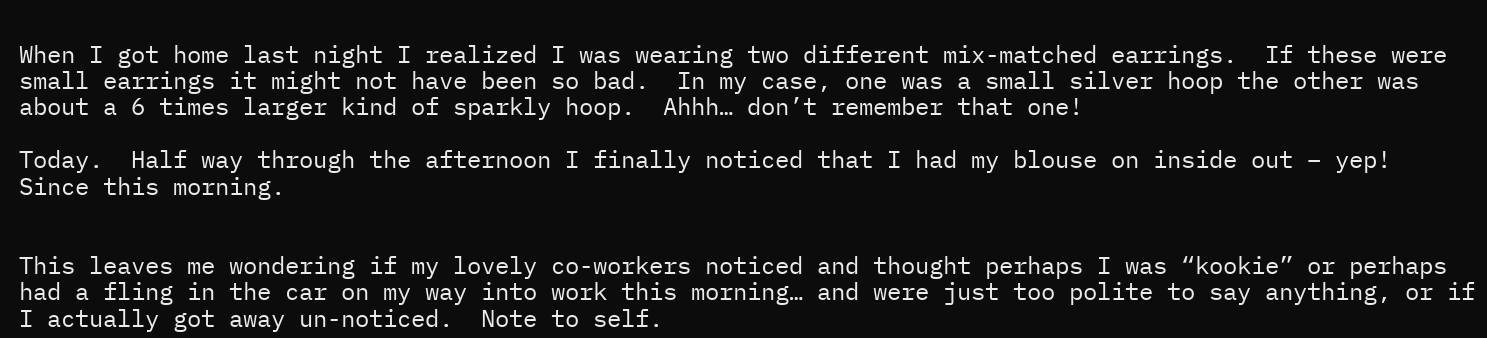When I got home last night I realized I was wearing two different mix-matched earrings.  If these were small earrings it might not have been so bad.  In my case, one was a small silver hoop the other was about a 6 times larger kind of sparkly hoop.  Ahhh… don’t remember that one!

Today.  Half way through the afternoon I finally noticed that I had my blouse on inside out – yep!  Since this morning.


This leaves me wondering if my lovely co-workers noticed and thought perhaps I was “kookie” or perhaps had a fling in the car on my way into work this morning… and were just too polite to say anything, or if I actually got away un-noticed.  Note to self.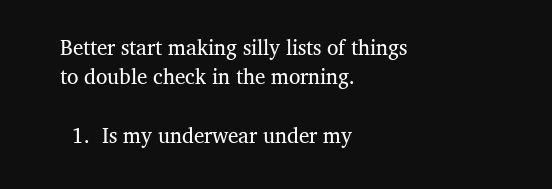Better start making silly lists of things to double check in the morning.

  1.  Is my underwear under my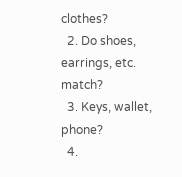clothes?
  2. Do shoes, earrings, etc. match?
  3. Keys, wallet, phone?
  4.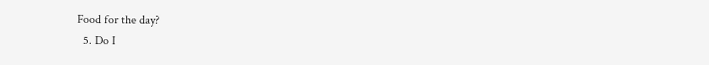Food for the day?
  5. Do I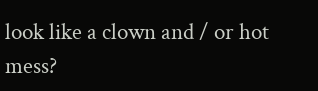look like a clown and / or hot mess?